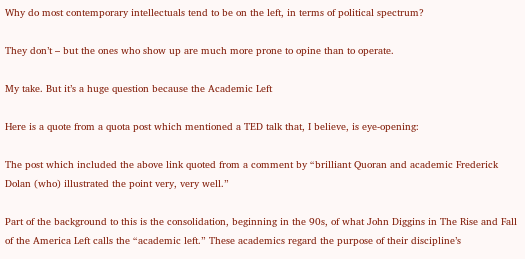Why do most contemporary intellectuals tend to be on the left, in terms of political spectrum?

They don’t – but the ones who show up are much more prone to opine than to operate.

My take. But it’s a huge question because the Academic Left

Here is a quote from a quota post which mentioned a TED talk that, I believe, is eye-opening:

The post which included the above link quoted from a comment by “brilliant Quoran and academic Frederick Dolan (who) illustrated the point very, very well.”

Part of the background to this is the consolidation, beginning in the 90s, of what John Diggins in The Rise and Fall of the America Left calls the “academic left.” These academics regard the purpose of their discipline’s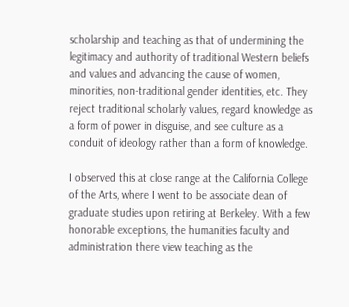scholarship and teaching as that of undermining the legitimacy and authority of traditional Western beliefs and values and advancing the cause of women, minorities, non-traditional gender identities, etc. They reject traditional scholarly values, regard knowledge as a form of power in disguise, and see culture as a conduit of ideology rather than a form of knowledge.

I observed this at close range at the California College of the Arts, where I went to be associate dean of graduate studies upon retiring at Berkeley. With a few honorable exceptions, the humanities faculty and administration there view teaching as the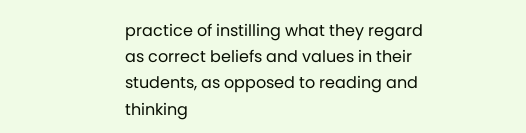practice of instilling what they regard as correct beliefs and values in their students, as opposed to reading and thinking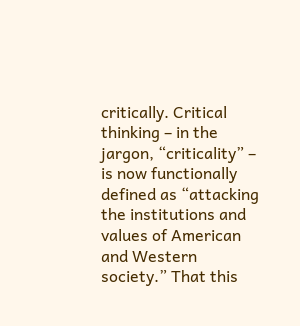critically. Critical thinking – in the jargon, “criticality” – is now functionally defined as “attacking the institutions and values of American and Western society.” That this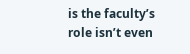is the faculty’s role isn’t even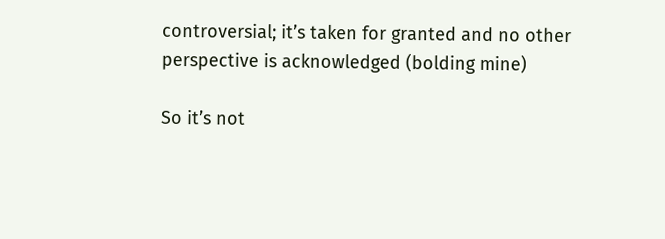controversial; it’s taken for granted and no other perspective is acknowledged (bolding mine)

So it’s not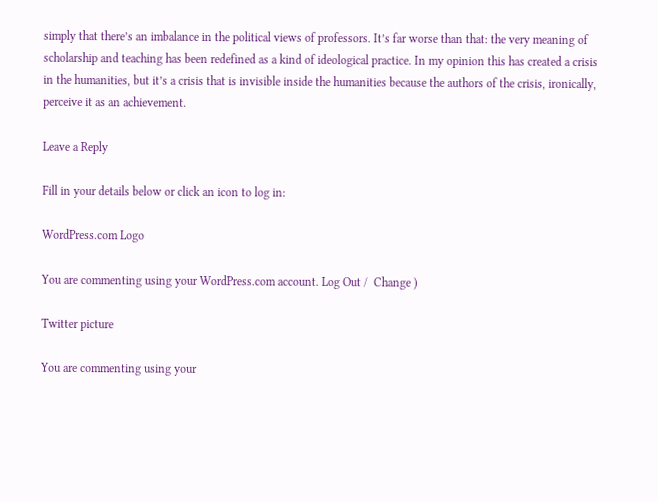simply that there’s an imbalance in the political views of professors. It’s far worse than that: the very meaning of scholarship and teaching has been redefined as a kind of ideological practice. In my opinion this has created a crisis in the humanities, but it’s a crisis that is invisible inside the humanities because the authors of the crisis, ironically, perceive it as an achievement.

Leave a Reply

Fill in your details below or click an icon to log in:

WordPress.com Logo

You are commenting using your WordPress.com account. Log Out /  Change )

Twitter picture

You are commenting using your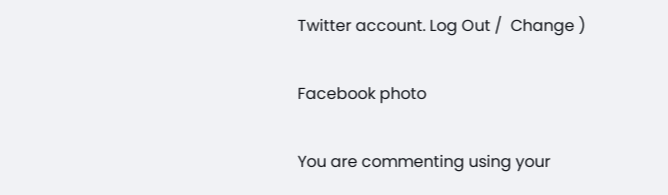Twitter account. Log Out /  Change )

Facebook photo

You are commenting using your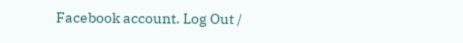Facebook account. Log Out /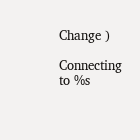Change )

Connecting to %s